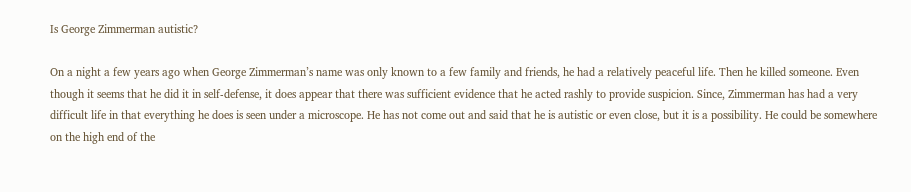Is George Zimmerman autistic?

On a night a few years ago when George Zimmerman’s name was only known to a few family and friends, he had a relatively peaceful life. Then he killed someone. Even though it seems that he did it in self-defense, it does appear that there was sufficient evidence that he acted rashly to provide suspicion. Since, Zimmerman has had a very difficult life in that everything he does is seen under a microscope. He has not come out and said that he is autistic or even close, but it is a possibility. He could be somewhere on the high end of the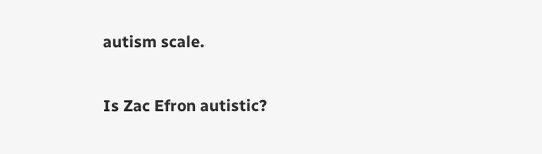autism scale.

Is Zac Efron autistic?